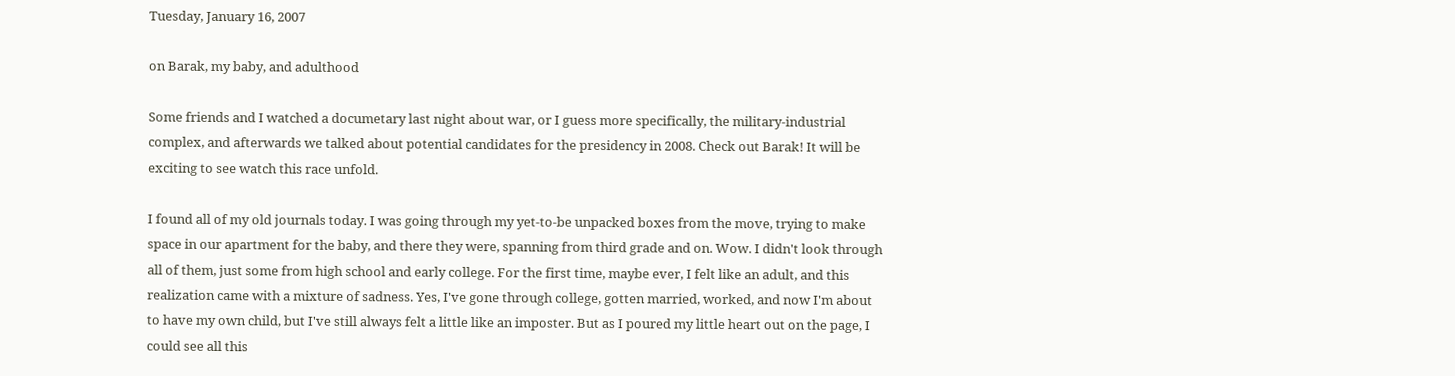Tuesday, January 16, 2007

on Barak, my baby, and adulthood

Some friends and I watched a documetary last night about war, or I guess more specifically, the military-industrial complex, and afterwards we talked about potential candidates for the presidency in 2008. Check out Barak! It will be exciting to see watch this race unfold.

I found all of my old journals today. I was going through my yet-to-be unpacked boxes from the move, trying to make space in our apartment for the baby, and there they were, spanning from third grade and on. Wow. I didn't look through all of them, just some from high school and early college. For the first time, maybe ever, I felt like an adult, and this realization came with a mixture of sadness. Yes, I've gone through college, gotten married, worked, and now I'm about to have my own child, but I've still always felt a little like an imposter. But as I poured my little heart out on the page, I could see all this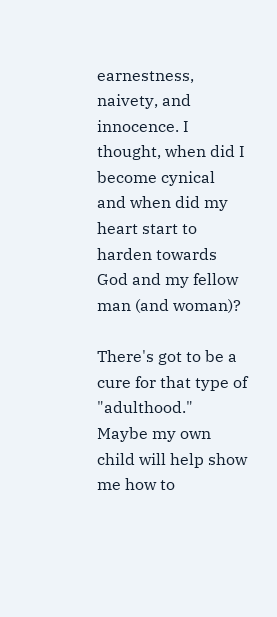earnestness, naivety, and innocence. I thought, when did I become cynical and when did my heart start to harden towards God and my fellow man (and woman)?

There's got to be a cure for that type of "adulthood." Maybe my own child will help show me how to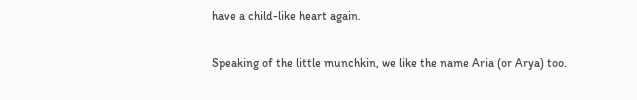have a child-like heart again.

Speaking of the little munchkin, we like the name Aria (or Arya) too.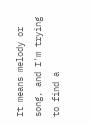It means melody or song, and I'm trying to find a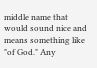middle name that would sound nice and means something like "of God." Any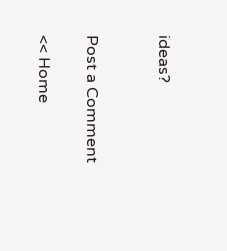ideas?


Post a Comment

<< Home